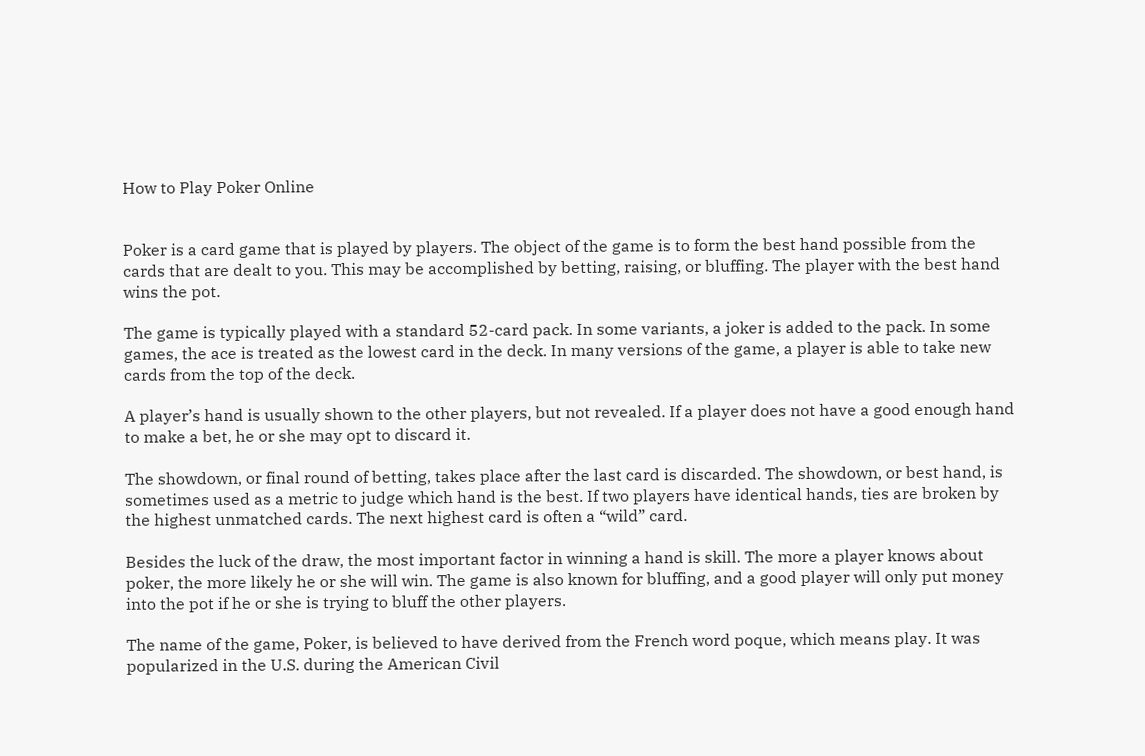How to Play Poker Online


Poker is a card game that is played by players. The object of the game is to form the best hand possible from the cards that are dealt to you. This may be accomplished by betting, raising, or bluffing. The player with the best hand wins the pot.

The game is typically played with a standard 52-card pack. In some variants, a joker is added to the pack. In some games, the ace is treated as the lowest card in the deck. In many versions of the game, a player is able to take new cards from the top of the deck.

A player’s hand is usually shown to the other players, but not revealed. If a player does not have a good enough hand to make a bet, he or she may opt to discard it.

The showdown, or final round of betting, takes place after the last card is discarded. The showdown, or best hand, is sometimes used as a metric to judge which hand is the best. If two players have identical hands, ties are broken by the highest unmatched cards. The next highest card is often a “wild” card.

Besides the luck of the draw, the most important factor in winning a hand is skill. The more a player knows about poker, the more likely he or she will win. The game is also known for bluffing, and a good player will only put money into the pot if he or she is trying to bluff the other players.

The name of the game, Poker, is believed to have derived from the French word poque, which means play. It was popularized in the U.S. during the American Civil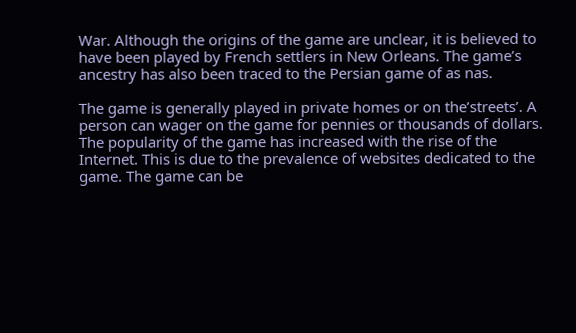War. Although the origins of the game are unclear, it is believed to have been played by French settlers in New Orleans. The game’s ancestry has also been traced to the Persian game of as nas.

The game is generally played in private homes or on the’streets’. A person can wager on the game for pennies or thousands of dollars. The popularity of the game has increased with the rise of the Internet. This is due to the prevalence of websites dedicated to the game. The game can be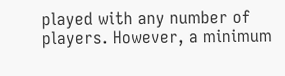played with any number of players. However, a minimum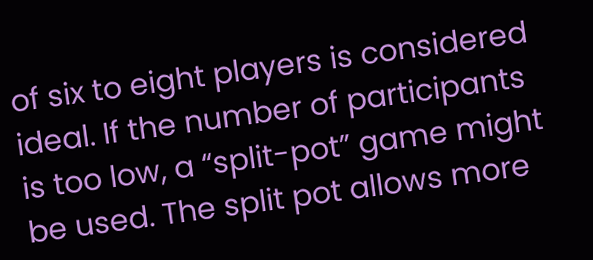of six to eight players is considered ideal. If the number of participants is too low, a “split-pot” game might be used. The split pot allows more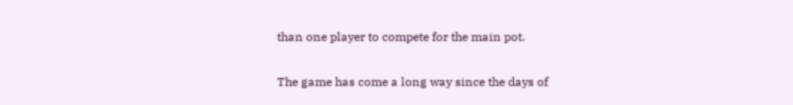than one player to compete for the main pot.

The game has come a long way since the days of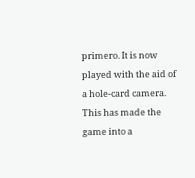primero. It is now played with the aid of a hole-card camera. This has made the game into a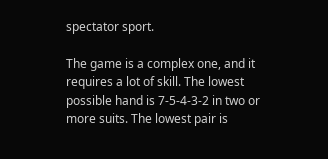spectator sport.

The game is a complex one, and it requires a lot of skill. The lowest possible hand is 7-5-4-3-2 in two or more suits. The lowest pair is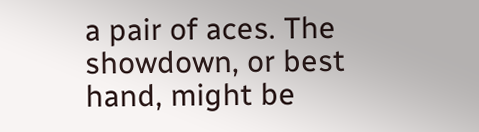a pair of aces. The showdown, or best hand, might be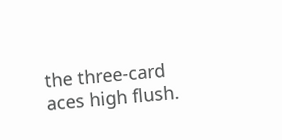the three-card aces high flush.